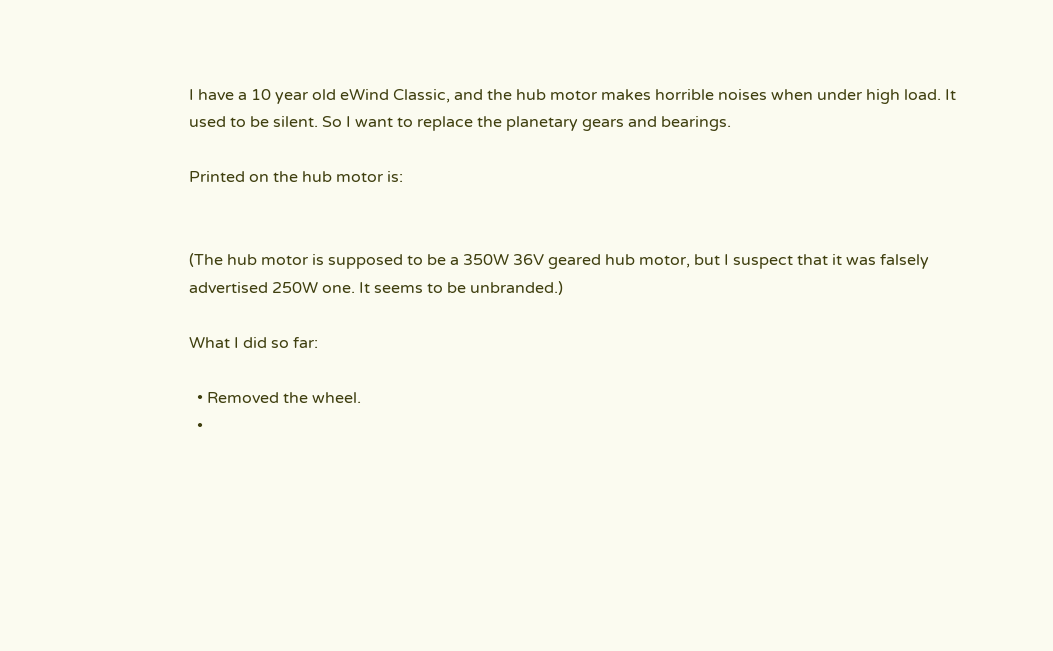I have a 10 year old eWind Classic, and the hub motor makes horrible noises when under high load. It used to be silent. So I want to replace the planetary gears and bearings.

Printed on the hub motor is:


(The hub motor is supposed to be a 350W 36V geared hub motor, but I suspect that it was falsely advertised 250W one. It seems to be unbranded.)

What I did so far:

  • Removed the wheel.
  •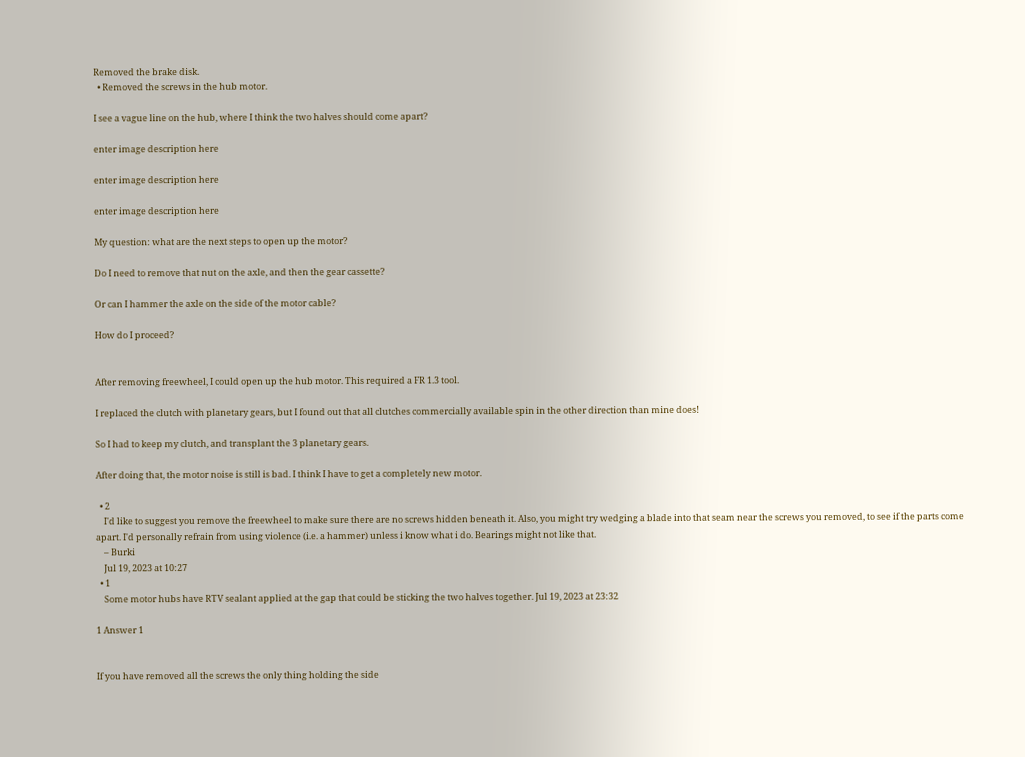Removed the brake disk.
  • Removed the screws in the hub motor.

I see a vague line on the hub, where I think the two halves should come apart?

enter image description here

enter image description here

enter image description here

My question: what are the next steps to open up the motor?

Do I need to remove that nut on the axle, and then the gear cassette?

Or can I hammer the axle on the side of the motor cable?

How do I proceed?


After removing freewheel, I could open up the hub motor. This required a FR 1.3 tool.

I replaced the clutch with planetary gears, but I found out that all clutches commercially available spin in the other direction than mine does!

So I had to keep my clutch, and transplant the 3 planetary gears.

After doing that, the motor noise is still is bad. I think I have to get a completely new motor.

  • 2
    I'd like to suggest you remove the freewheel to make sure there are no screws hidden beneath it. Also, you might try wedging a blade into that seam near the screws you removed, to see if the parts come apart. I'd personally refrain from using violence (i.e. a hammer) unless i know what i do. Bearings might not like that.
    – Burki
    Jul 19, 2023 at 10:27
  • 1
    Some motor hubs have RTV sealant applied at the gap that could be sticking the two halves together. Jul 19, 2023 at 23:32

1 Answer 1


If you have removed all the screws the only thing holding the side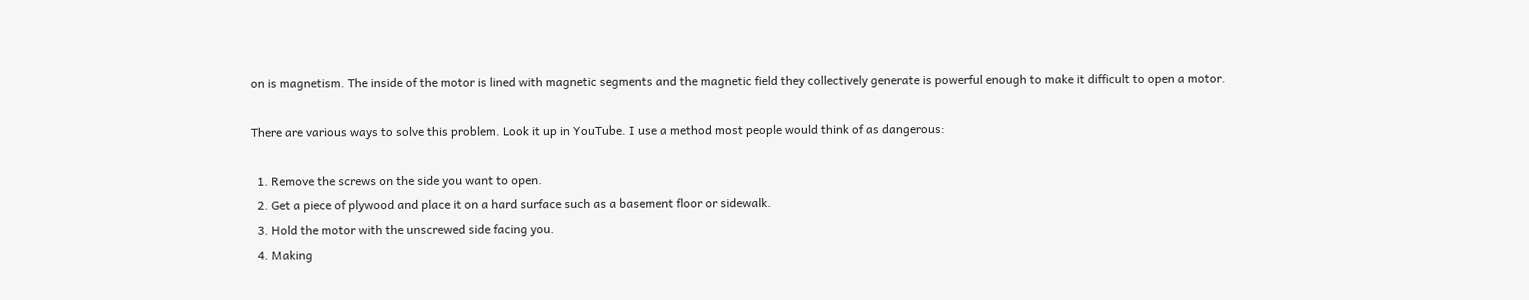on is magnetism. The inside of the motor is lined with magnetic segments and the magnetic field they collectively generate is powerful enough to make it difficult to open a motor.

There are various ways to solve this problem. Look it up in YouTube. I use a method most people would think of as dangerous:

  1. Remove the screws on the side you want to open.
  2. Get a piece of plywood and place it on a hard surface such as a basement floor or sidewalk.
  3. Hold the motor with the unscrewed side facing you.
  4. Making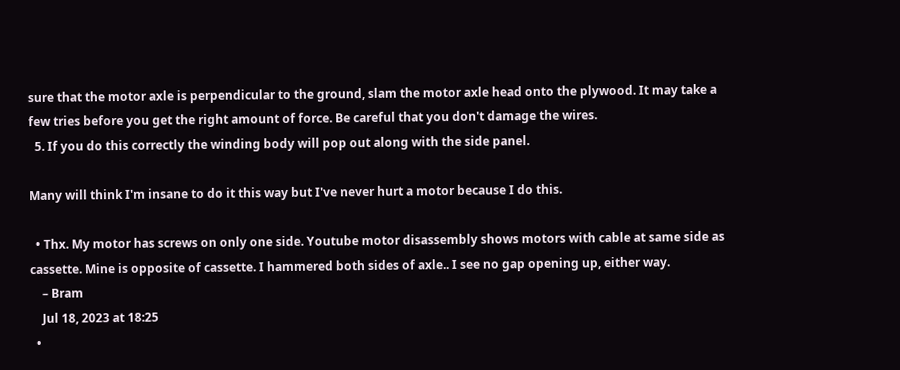sure that the motor axle is perpendicular to the ground, slam the motor axle head onto the plywood. It may take a few tries before you get the right amount of force. Be careful that you don't damage the wires.
  5. If you do this correctly the winding body will pop out along with the side panel.

Many will think I'm insane to do it this way but I've never hurt a motor because I do this.

  • Thx. My motor has screws on only one side. Youtube motor disassembly shows motors with cable at same side as cassette. Mine is opposite of cassette. I hammered both sides of axle.. I see no gap opening up, either way.
    – Bram
    Jul 18, 2023 at 18:25
  •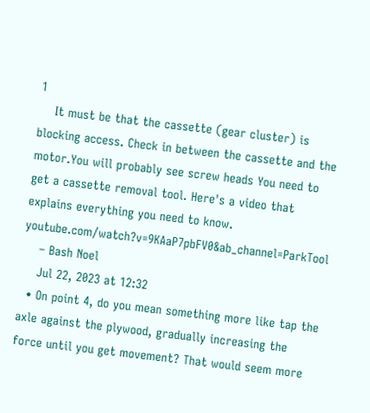1
    It must be that the cassette (gear cluster) is blocking access. Check in between the cassette and the motor.You will probably see screw heads You need to get a cassette removal tool. Here's a video that explains everything you need to know. youtube.com/watch?v=9KAaP7pbFV0&ab_channel=ParkTool
    – Bash Noel
    Jul 22, 2023 at 12:32
  • On point 4, do you mean something more like tap the axle against the plywood, gradually increasing the force until you get movement? That would seem more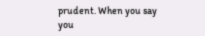prudent. When you say you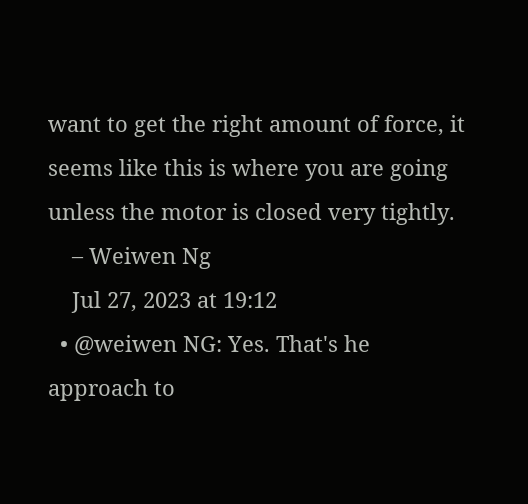want to get the right amount of force, it seems like this is where you are going unless the motor is closed very tightly.
    – Weiwen Ng
    Jul 27, 2023 at 19:12
  • @weiwen NG: Yes. That's he approach to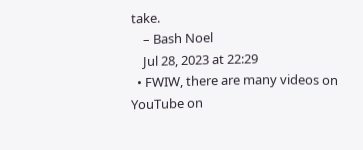take.
    – Bash Noel
    Jul 28, 2023 at 22:29
  • FWIW, there are many videos on YouTube on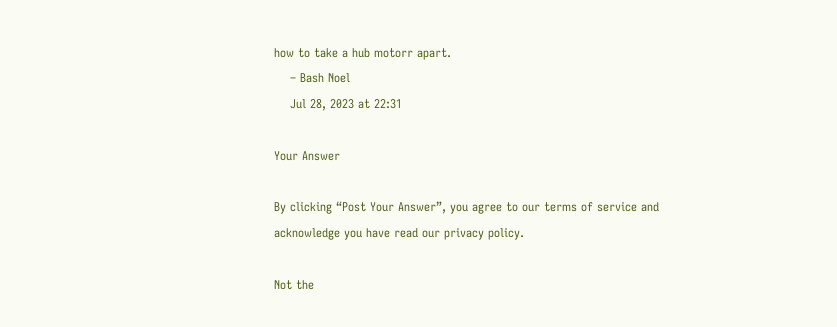how to take a hub motorr apart.
    – Bash Noel
    Jul 28, 2023 at 22:31

Your Answer

By clicking “Post Your Answer”, you agree to our terms of service and acknowledge you have read our privacy policy.

Not the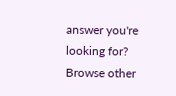answer you're looking for? Browse other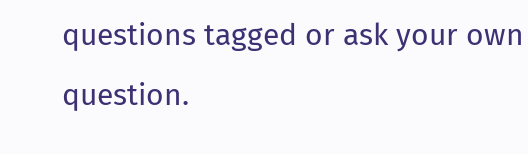questions tagged or ask your own question.